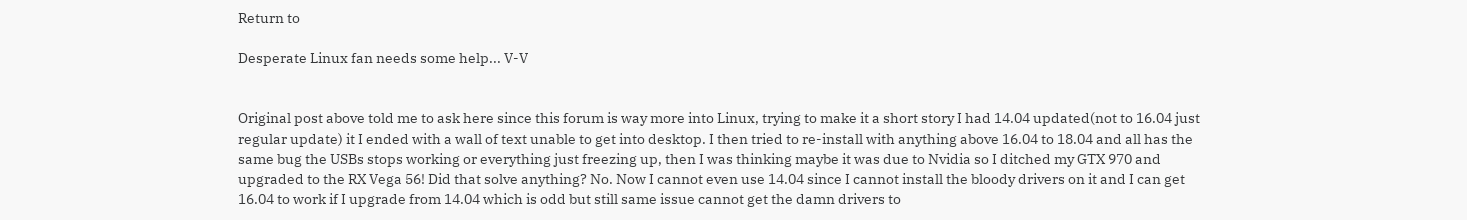Return to

Desperate Linux fan needs some help... V-V


Original post above told me to ask here since this forum is way more into Linux, trying to make it a short story I had 14.04 updated(not to 16.04 just regular update) it I ended with a wall of text unable to get into desktop. I then tried to re-install with anything above 16.04 to 18.04 and all has the same bug the USBs stops working or everything just freezing up, then I was thinking maybe it was due to Nvidia so I ditched my GTX 970 and upgraded to the RX Vega 56! Did that solve anything? No. Now I cannot even use 14.04 since I cannot install the bloody drivers on it and I can get 16.04 to work if I upgrade from 14.04 which is odd but still same issue cannot get the damn drivers to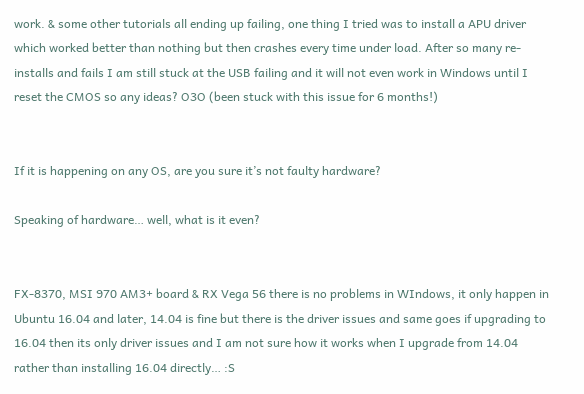work. & some other tutorials all ending up failing, one thing I tried was to install a APU driver which worked better than nothing but then crashes every time under load. After so many re-installs and fails I am still stuck at the USB failing and it will not even work in Windows until I reset the CMOS so any ideas? O3O (been stuck with this issue for 6 months!)


If it is happening on any OS, are you sure it’s not faulty hardware?

Speaking of hardware… well, what is it even?


FX-8370, MSI 970 AM3+ board & RX Vega 56 there is no problems in WIndows, it only happen in Ubuntu 16.04 and later, 14.04 is fine but there is the driver issues and same goes if upgrading to 16.04 then its only driver issues and I am not sure how it works when I upgrade from 14.04 rather than installing 16.04 directly… :S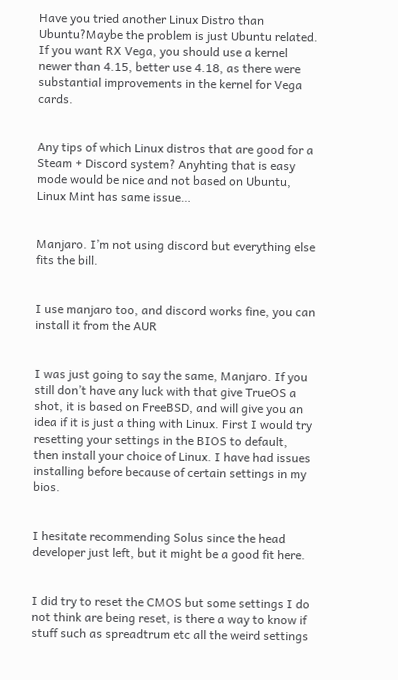Have you tried another Linux Distro than Ubuntu?Maybe the problem is just Ubuntu related.
If you want RX Vega, you should use a kernel newer than 4.15, better use 4.18, as there were substantial improvements in the kernel for Vega cards.


Any tips of which Linux distros that are good for a Steam + Discord system? Anyhting that is easy mode would be nice and not based on Ubuntu, Linux Mint has same issue…


Manjaro. I’m not using discord but everything else fits the bill.


I use manjaro too, and discord works fine, you can install it from the AUR


I was just going to say the same, Manjaro. If you still don’t have any luck with that give TrueOS a shot, it is based on FreeBSD, and will give you an idea if it is just a thing with Linux. First I would try resetting your settings in the BIOS to default, then install your choice of Linux. I have had issues installing before because of certain settings in my bios.


I hesitate recommending Solus since the head developer just left, but it might be a good fit here.


I did try to reset the CMOS but some settings I do not think are being reset, is there a way to know if stuff such as spreadtrum etc all the weird settings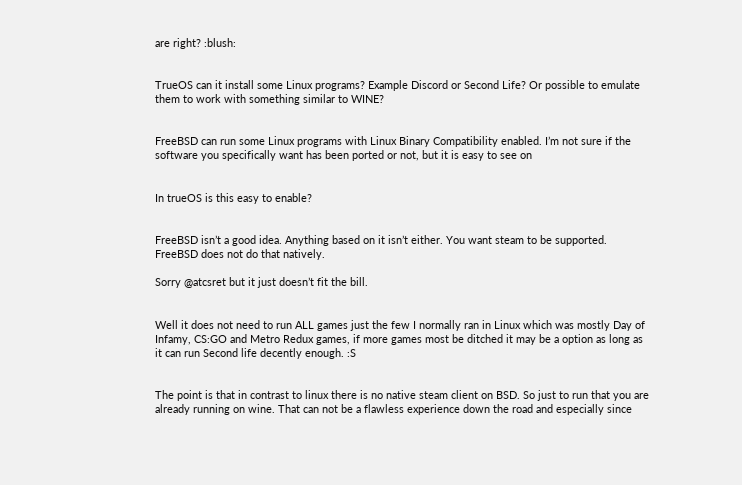are right? :blush:


TrueOS can it install some Linux programs? Example Discord or Second Life? Or possible to emulate them to work with something similar to WINE?


FreeBSD can run some Linux programs with Linux Binary Compatibility enabled. I’m not sure if the software you specifically want has been ported or not, but it is easy to see on


In trueOS is this easy to enable?


FreeBSD isn’t a good idea. Anything based on it isn’t either. You want steam to be supported. FreeBSD does not do that natively.

Sorry @atcsret but it just doesn’t fit the bill.


Well it does not need to run ALL games just the few I normally ran in Linux which was mostly Day of Infamy, CS:GO and Metro Redux games, if more games most be ditched it may be a option as long as it can run Second life decently enough. :S


The point is that in contrast to linux there is no native steam client on BSD. So just to run that you are already running on wine. That can not be a flawless experience down the road and especially since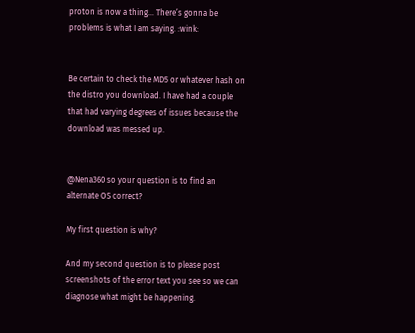proton is now a thing… There’s gonna be problems is what I am saying. :wink:


Be certain to check the MD5 or whatever hash on the distro you download. I have had a couple that had varying degrees of issues because the download was messed up.


@Nena360 so your question is to find an alternate OS correct?

My first question is why?

And my second question is to please post screenshots of the error text you see so we can diagnose what might be happening.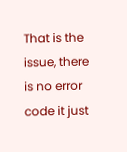That is the issue, there is no error code it just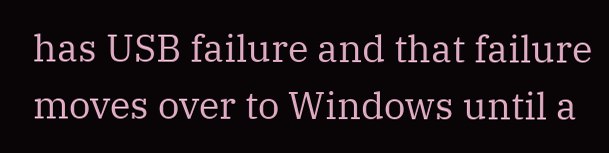has USB failure and that failure moves over to Windows until a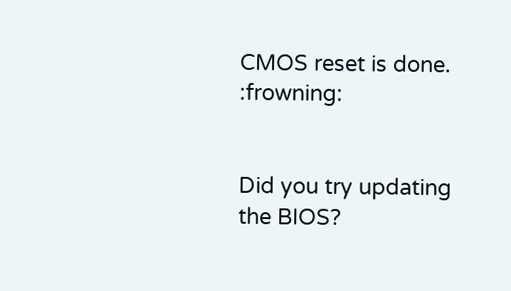CMOS reset is done. :frowning:


Did you try updating the BIOS?